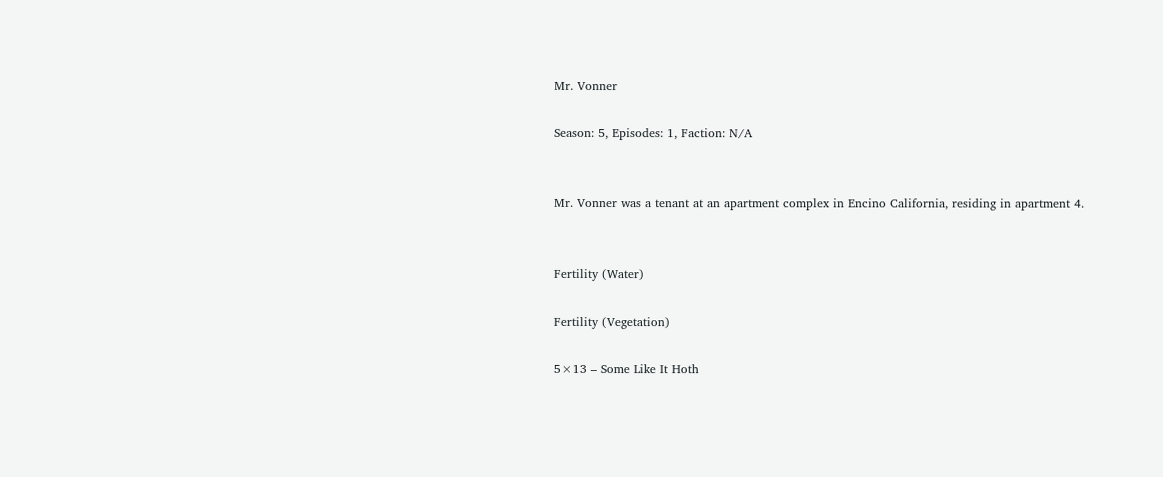Mr. Vonner

Season: 5, Episodes: 1, Faction: N/A


Mr. Vonner was a tenant at an apartment complex in Encino California, residing in apartment 4.


Fertility (Water)

Fertility (Vegetation)

5×13 – Some Like It Hoth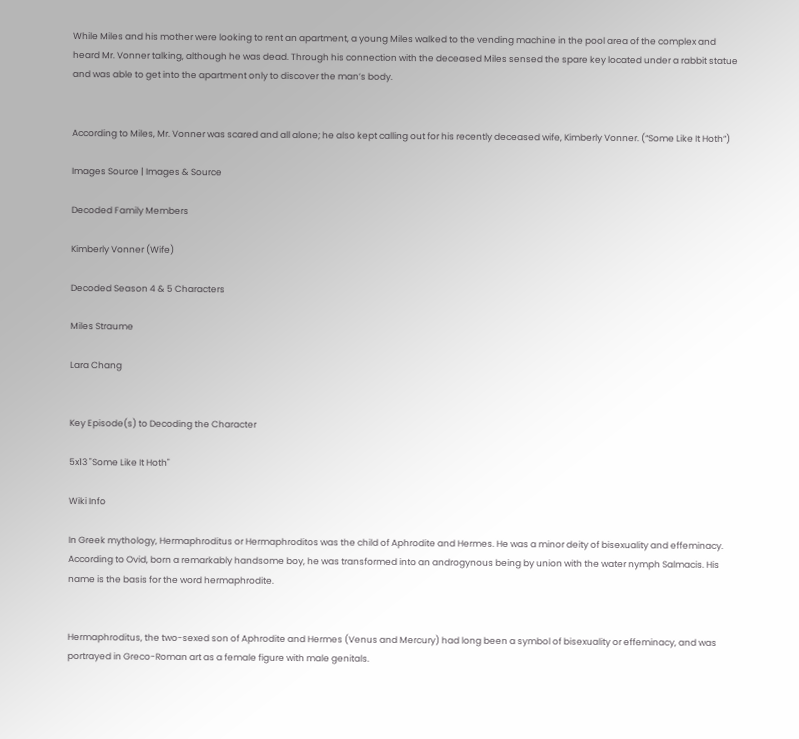While Miles and his mother were looking to rent an apartment, a young Miles walked to the vending machine in the pool area of the complex and heard Mr. Vonner talking, although he was dead. Through his connection with the deceased Miles sensed the spare key located under a rabbit statue and was able to get into the apartment only to discover the man’s body.


According to Miles, Mr. Vonner was scared and all alone; he also kept calling out for his recently deceased wife, Kimberly Vonner. (“Some Like It Hoth”)

Images Source | Images & Source

Decoded Family Members

Kimberly Vonner (Wife)

Decoded Season 4 & 5 Characters

Miles Straume

Lara Chang


Key Episode(s) to Decoding the Character

5x13 "Some Like It Hoth"

Wiki Info

In Greek mythology, Hermaphroditus or Hermaphroditos was the child of Aphrodite and Hermes. He was a minor deity of bisexuality and effeminacy. According to Ovid, born a remarkably handsome boy, he was transformed into an androgynous being by union with the water nymph Salmacis. His name is the basis for the word hermaphrodite.


Hermaphroditus, the two-sexed son of Aphrodite and Hermes (Venus and Mercury) had long been a symbol of bisexuality or effeminacy, and was portrayed in Greco-Roman art as a female figure with male genitals.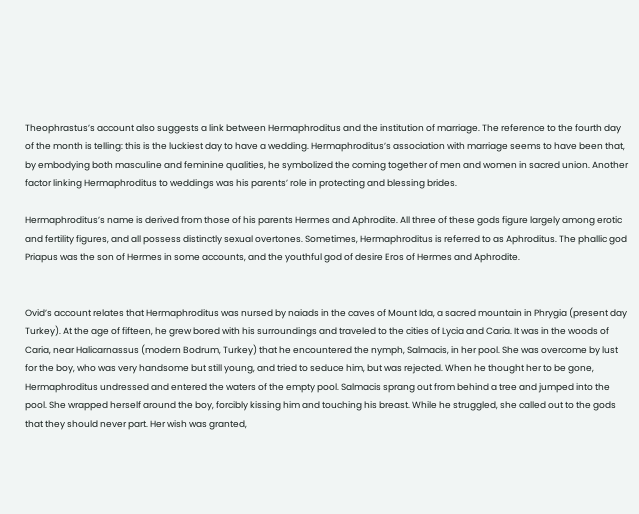Theophrastus’s account also suggests a link between Hermaphroditus and the institution of marriage. The reference to the fourth day of the month is telling: this is the luckiest day to have a wedding. Hermaphroditus’s association with marriage seems to have been that, by embodying both masculine and feminine qualities, he symbolized the coming together of men and women in sacred union. Another factor linking Hermaphroditus to weddings was his parents’ role in protecting and blessing brides.

Hermaphroditus’s name is derived from those of his parents Hermes and Aphrodite. All three of these gods figure largely among erotic and fertility figures, and all possess distinctly sexual overtones. Sometimes, Hermaphroditus is referred to as Aphroditus. The phallic god Priapus was the son of Hermes in some accounts, and the youthful god of desire Eros of Hermes and Aphrodite.


Ovid’s account relates that Hermaphroditus was nursed by naiads in the caves of Mount Ida, a sacred mountain in Phrygia (present day Turkey). At the age of fifteen, he grew bored with his surroundings and traveled to the cities of Lycia and Caria. It was in the woods of Caria, near Halicarnassus (modern Bodrum, Turkey) that he encountered the nymph, Salmacis, in her pool. She was overcome by lust for the boy, who was very handsome but still young, and tried to seduce him, but was rejected. When he thought her to be gone, Hermaphroditus undressed and entered the waters of the empty pool. Salmacis sprang out from behind a tree and jumped into the pool. She wrapped herself around the boy, forcibly kissing him and touching his breast. While he struggled, she called out to the gods that they should never part. Her wish was granted,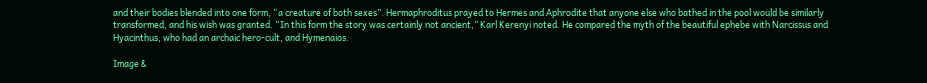and their bodies blended into one form, “a creature of both sexes”. Hermaphroditus prayed to Hermes and Aphrodite that anyone else who bathed in the pool would be similarly transformed, and his wish was granted. “In this form the story was certainly not ancient,” Karl Kerenyi noted. He compared the myth of the beautiful ephebe with Narcissus and Hyacinthus, who had an archaic hero-cult, and Hymenaios.

Image &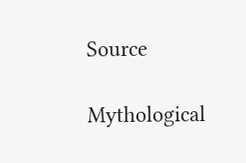Source

Mythological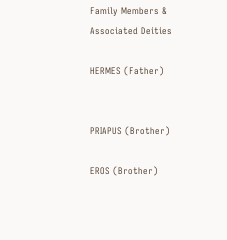Family Members & Associated Deities

HERMES (Father)


PRIAPUS (Brother)

EROS (Brother)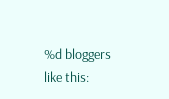%d bloggers like this: